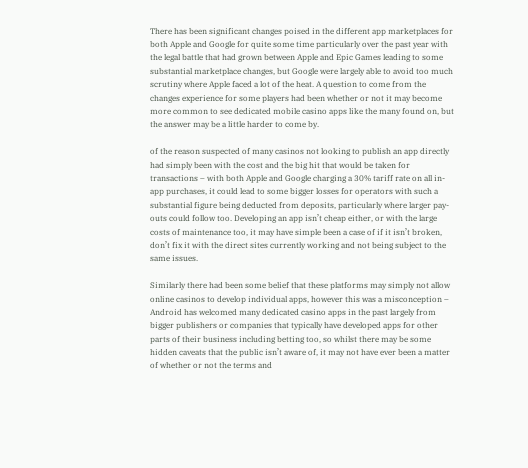There has been significant changes poised in the different app marketplaces for both Apple and Google for quite some time particularly over the past year with the legal battle that had grown between Apple and Epic Games leading to some substantial marketplace changes, but Google were largely able to avoid too much scrutiny where Apple faced a lot of the heat. A question to come from the changes experience for some players had been whether or not it may become more common to see dedicated mobile casino apps like the many found on, but the answer may be a little harder to come by.

of the reason suspected of many casinos not looking to publish an app directly had simply been with the cost and the big hit that would be taken for transactions – with both Apple and Google charging a 30% tariff rate on all in-app purchases, it could lead to some bigger losses for operators with such a substantial figure being deducted from deposits, particularly where larger pay-outs could follow too. Developing an app isn’t cheap either, or with the large costs of maintenance too, it may have simple been a case of if it isn’t broken, don’t fix it with the direct sites currently working and not being subject to the same issues.

Similarly there had been some belief that these platforms may simply not allow online casinos to develop individual apps, however this was a misconception – Android has welcomed many dedicated casino apps in the past largely from bigger publishers or companies that typically have developed apps for other parts of their business including betting too, so whilst there may be some hidden caveats that the public isn’t aware of, it may not have ever been a matter of whether or not the terms and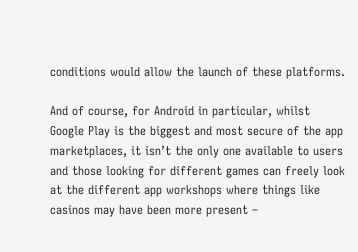conditions would allow the launch of these platforms.

And of course, for Android in particular, whilst Google Play is the biggest and most secure of the app marketplaces, it isn’t the only one available to users and those looking for different games can freely look at the different app workshops where things like casinos may have been more present –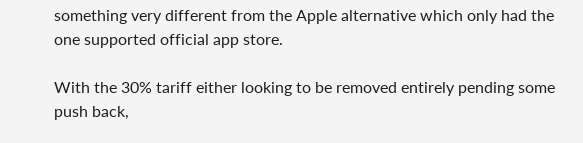something very different from the Apple alternative which only had the one supported official app store.

With the 30% tariff either looking to be removed entirely pending some push back,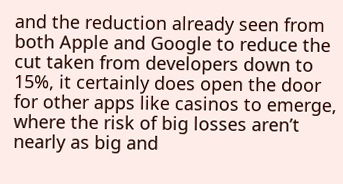and the reduction already seen from both Apple and Google to reduce the cut taken from developers down to 15%, it certainly does open the door for other apps like casinos to emerge, where the risk of big losses aren’t nearly as big and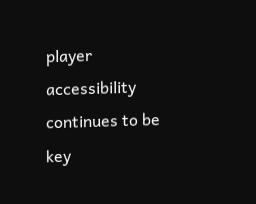player accessibility continues to be key